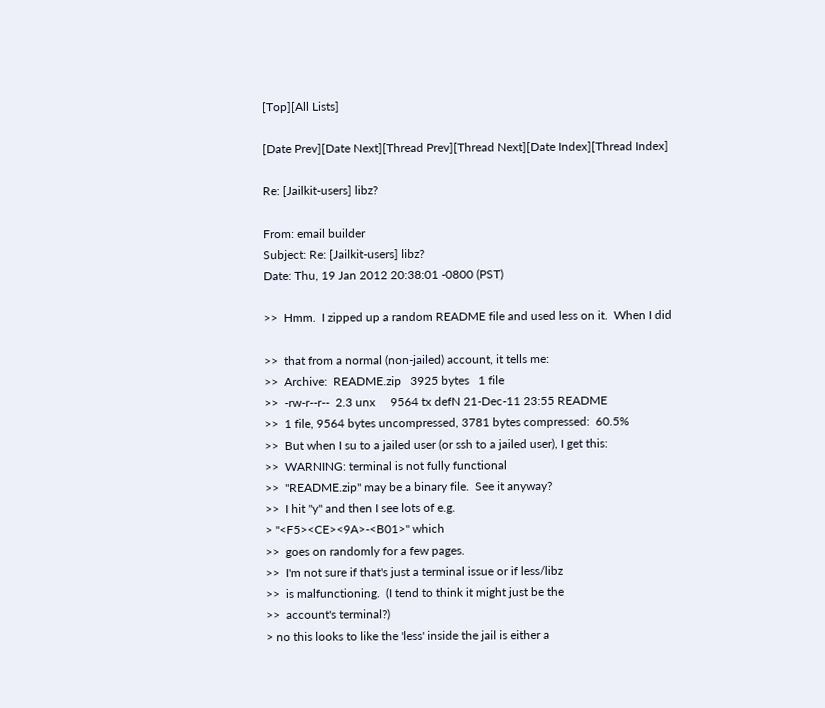[Top][All Lists]

[Date Prev][Date Next][Thread Prev][Thread Next][Date Index][Thread Index]

Re: [Jailkit-users] libz?

From: email builder
Subject: Re: [Jailkit-users] libz?
Date: Thu, 19 Jan 2012 20:38:01 -0800 (PST)

>>  Hmm.  I zipped up a random README file and used less on it.  When I did

>>  that from a normal (non-jailed) account, it tells me:
>>  Archive:  README.zip   3925 bytes   1 file
>>  -rw-r--r--  2.3 unx     9564 tx defN 21-Dec-11 23:55 README
>>  1 file, 9564 bytes uncompressed, 3781 bytes compressed:  60.5%
>>  But when I su to a jailed user (or ssh to a jailed user), I get this:
>>  WARNING: terminal is not fully functional
>>  "README.zip" may be a binary file.  See it anyway?
>>  I hit "y" and then I see lots of e.g.
> "<F5><CE><9A>-<B01>" which
>>  goes on randomly for a few pages.
>>  I'm not sure if that's just a terminal issue or if less/libz
>>  is malfunctioning.  (I tend to think it might just be the
>>  account's terminal?)
> no this looks to like the 'less' inside the jail is either a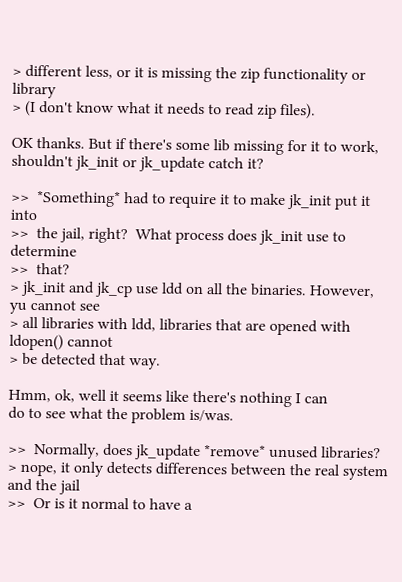> different less, or it is missing the zip functionality or library
> (I don't know what it needs to read zip files).

OK thanks. But if there's some lib missing for it to work,
shouldn't jk_init or jk_update catch it?

>>  *Something* had to require it to make jk_init put it into
>>  the jail, right?  What process does jk_init use to determine
>>  that?
> jk_init and jk_cp use ldd on all the binaries. However, yu cannot see
> all libraries with ldd, libraries that are opened with ldopen() cannot
> be detected that way.

Hmm, ok, well it seems like there's nothing I can
do to see what the problem is/was.

>>  Normally, does jk_update *remove* unused libraries?
> nope, it only detects differences between the real system and the jail
>>  Or is it normal to have a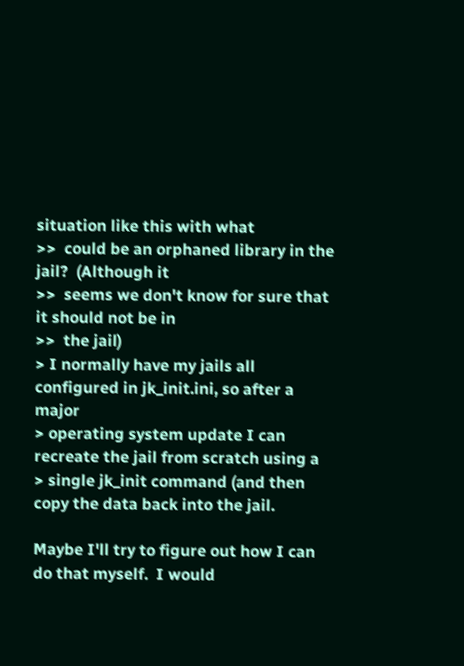situation like this with what
>>  could be an orphaned library in the jail?  (Although it
>>  seems we don't know for sure that it should not be in
>>  the jail)
> I normally have my jails all configured in jk_init.ini, so after a major
> operating system update I can recreate the jail from scratch using a
> single jk_init command (and then copy the data back into the jail.

Maybe I'll try to figure out how I can do that myself.  I would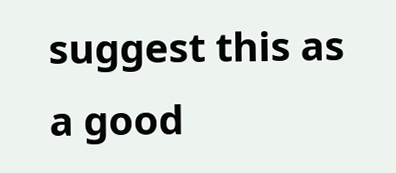suggest this as a good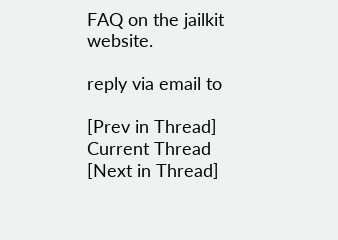FAQ on the jailkit website.

reply via email to

[Prev in Thread] Current Thread [Next in Thread]